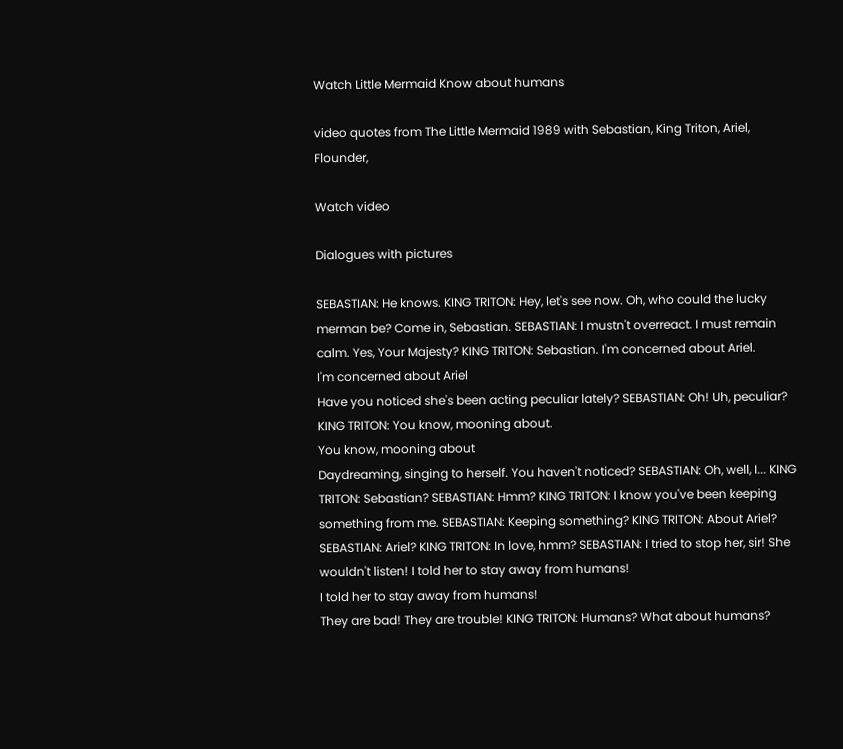Watch Little Mermaid Know about humans

video quotes from The Little Mermaid 1989 with Sebastian, King Triton, Ariel, Flounder,

Watch video

Dialogues with pictures

SEBASTIAN: He knows. KING TRITON: Hey, let's see now. Oh, who could the lucky merman be? Come in, Sebastian. SEBASTIAN: I mustn't overreact. I must remain calm. Yes, Your Majesty? KING TRITON: Sebastian. I'm concerned about Ariel.
I'm concerned about Ariel
Have you noticed she's been acting peculiar lately? SEBASTIAN: Oh! Uh, peculiar? KING TRITON: You know, mooning about.
You know, mooning about
Daydreaming, singing to herself. You haven't noticed? SEBASTIAN: Oh, well, I... KING TRITON: Sebastian? SEBASTIAN: Hmm? KING TRITON: I know you've been keeping something from me. SEBASTIAN: Keeping something? KING TRITON: About Ariel? SEBASTIAN: Ariel? KING TRITON: In love, hmm? SEBASTIAN: I tried to stop her, sir! She wouldn't listen! I told her to stay away from humans!
I told her to stay away from humans!
They are bad! They are trouble! KING TRITON: Humans? What about humans?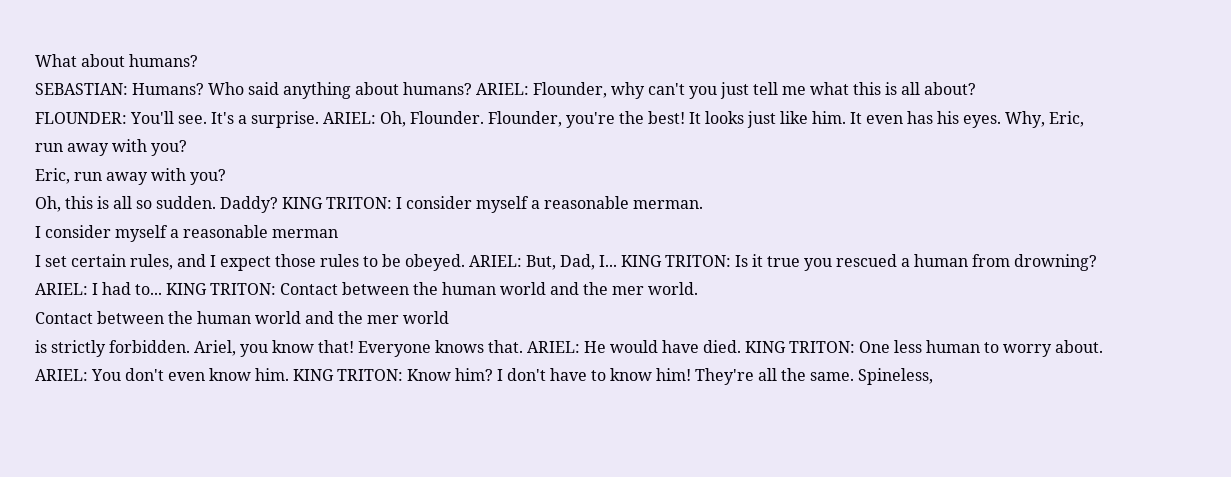What about humans?
SEBASTIAN: Humans? Who said anything about humans? ARIEL: Flounder, why can't you just tell me what this is all about?
FLOUNDER: You'll see. It's a surprise. ARIEL: Oh, Flounder. Flounder, you're the best! It looks just like him. It even has his eyes. Why, Eric, run away with you?
Eric, run away with you?
Oh, this is all so sudden. Daddy? KING TRITON: I consider myself a reasonable merman.
I consider myself a reasonable merman
I set certain rules, and I expect those rules to be obeyed. ARIEL: But, Dad, I... KING TRITON: Is it true you rescued a human from drowning? ARIEL: I had to... KING TRITON: Contact between the human world and the mer world.
Contact between the human world and the mer world
is strictly forbidden. Ariel, you know that! Everyone knows that. ARIEL: He would have died. KING TRITON: One less human to worry about. ARIEL: You don't even know him. KING TRITON: Know him? I don't have to know him! They're all the same. Spineless,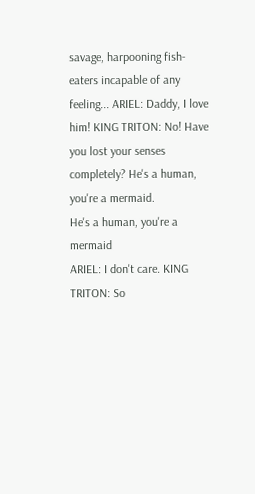savage, harpooning fish-eaters incapable of any feeling... ARIEL: Daddy, I love him! KING TRITON: No! Have you lost your senses completely? He's a human, you're a mermaid.
He's a human, you're a mermaid
ARIEL: I don't care. KING TRITON: So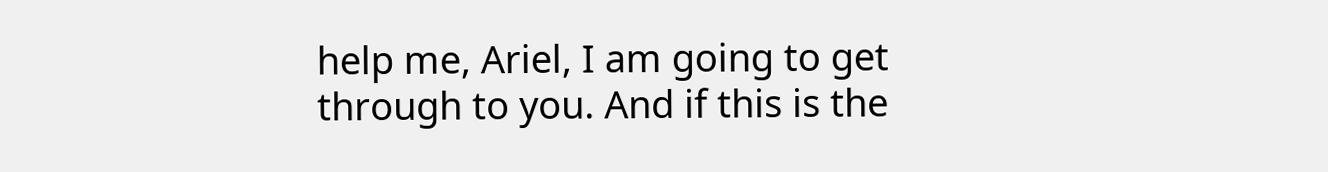help me, Ariel, I am going to get through to you. And if this is the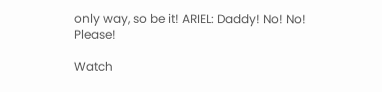only way, so be it! ARIEL: Daddy! No! No! Please!

Watch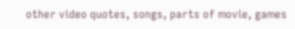other video quotes, songs, parts of movie, games